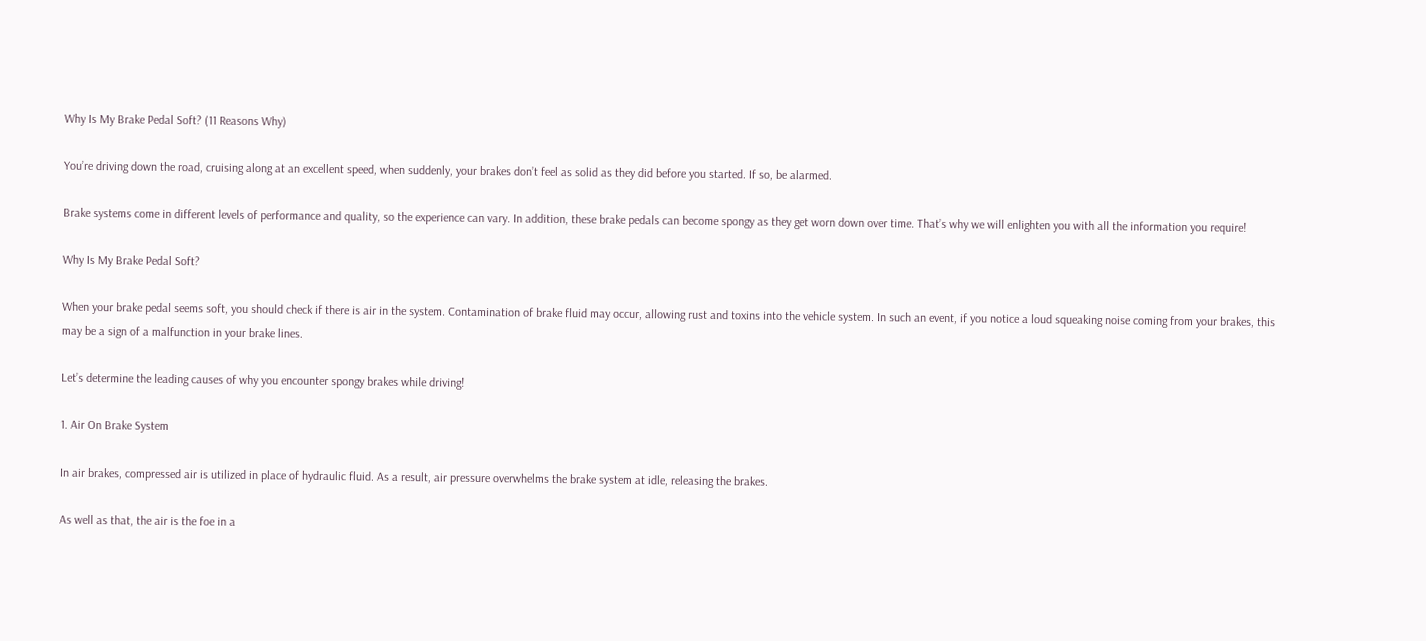Why Is My Brake Pedal Soft? (11 Reasons Why)

You’re driving down the road, cruising along at an excellent speed, when suddenly, your brakes don’t feel as solid as they did before you started. If so, be alarmed.

Brake systems come in different levels of performance and quality, so the experience can vary. In addition, these brake pedals can become spongy as they get worn down over time. That’s why we will enlighten you with all the information you require!

Why Is My Brake Pedal Soft?

When your brake pedal seems soft, you should check if there is air in the system. Contamination of brake fluid may occur, allowing rust and toxins into the vehicle system. In such an event, if you notice a loud squeaking noise coming from your brakes, this may be a sign of a malfunction in your brake lines.

Let’s determine the leading causes of why you encounter spongy brakes while driving!

1. Air On Brake System

In air brakes, compressed air is utilized in place of hydraulic fluid. As a result, air pressure overwhelms the brake system at idle, releasing the brakes.

As well as that, the air is the foe in a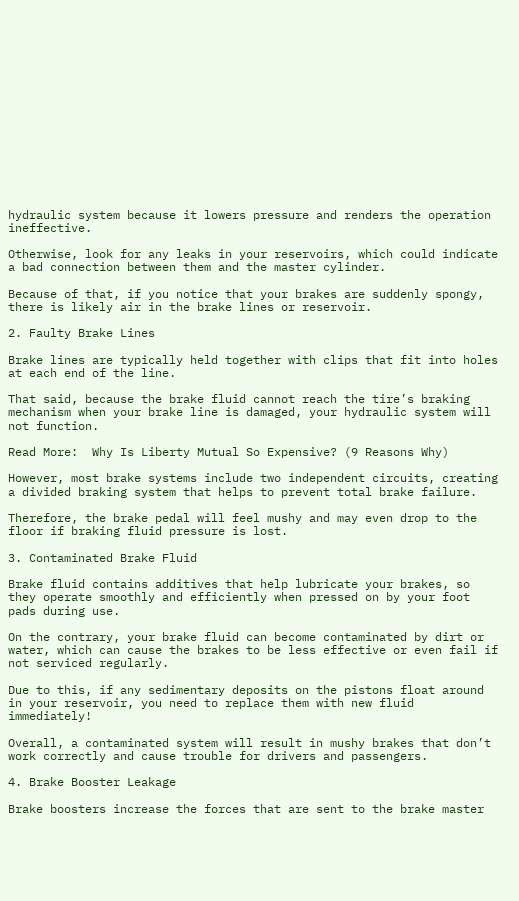hydraulic system because it lowers pressure and renders the operation ineffective.

Otherwise, look for any leaks in your reservoirs, which could indicate a bad connection between them and the master cylinder.

Because of that, if you notice that your brakes are suddenly spongy, there is likely air in the brake lines or reservoir.

2. Faulty Brake Lines

Brake lines are typically held together with clips that fit into holes at each end of the line.

That said, because the brake fluid cannot reach the tire’s braking mechanism when your brake line is damaged, your hydraulic system will not function.

Read More:  Why Is Liberty Mutual So Expensive? (9 Reasons Why)

However, most brake systems include two independent circuits, creating a divided braking system that helps to prevent total brake failure.

Therefore, the brake pedal will feel mushy and may even drop to the floor if braking fluid pressure is lost.

3. Contaminated Brake Fluid

Brake fluid contains additives that help lubricate your brakes, so they operate smoothly and efficiently when pressed on by your foot pads during use.

On the contrary, your brake fluid can become contaminated by dirt or water, which can cause the brakes to be less effective or even fail if not serviced regularly.

Due to this, if any sedimentary deposits on the pistons float around in your reservoir, you need to replace them with new fluid immediately!

Overall, a contaminated system will result in mushy brakes that don’t work correctly and cause trouble for drivers and passengers.

4. Brake Booster Leakage

Brake boosters increase the forces that are sent to the brake master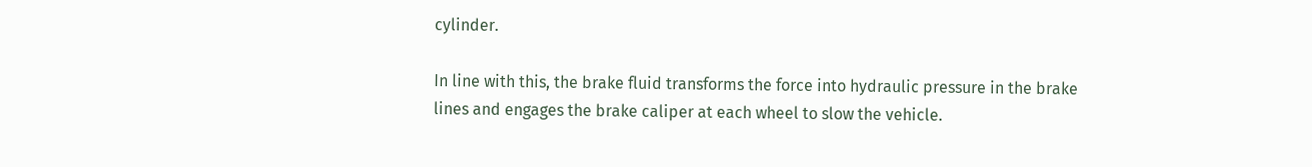cylinder.

In line with this, the brake fluid transforms the force into hydraulic pressure in the brake lines and engages the brake caliper at each wheel to slow the vehicle.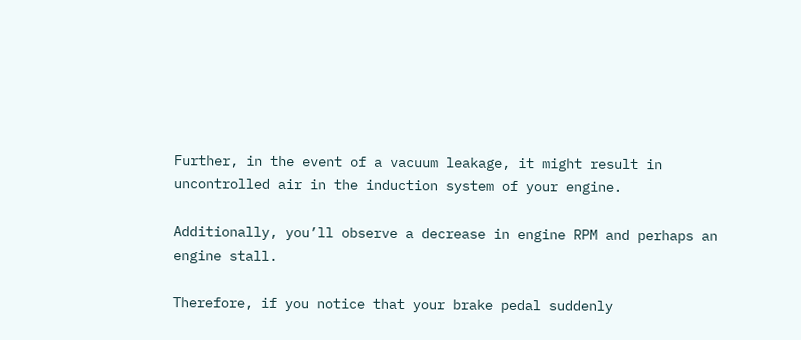Further, in the event of a vacuum leakage, it might result in uncontrolled air in the induction system of your engine.

Additionally, you’ll observe a decrease in engine RPM and perhaps an engine stall.

Therefore, if you notice that your brake pedal suddenly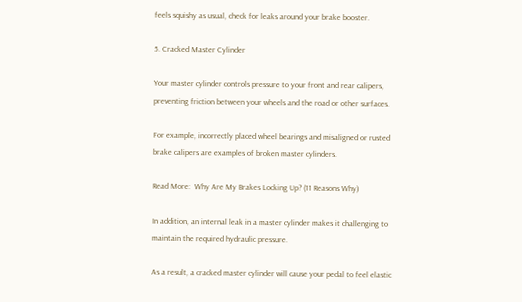feels squishy as usual, check for leaks around your brake booster.

5. Cracked Master Cylinder

Your master cylinder controls pressure to your front and rear calipers, preventing friction between your wheels and the road or other surfaces.

For example, incorrectly placed wheel bearings and misaligned or rusted brake calipers are examples of broken master cylinders.

Read More:  Why Are My Brakes Locking Up? (11 Reasons Why)

In addition, an internal leak in a master cylinder makes it challenging to maintain the required hydraulic pressure.

As a result, a cracked master cylinder will cause your pedal to feel elastic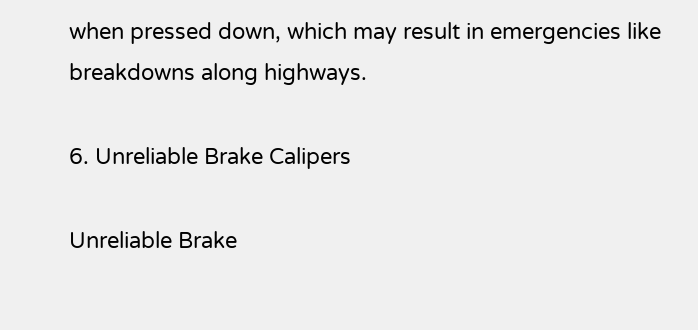when pressed down, which may result in emergencies like breakdowns along highways.

6. Unreliable Brake Calipers

Unreliable Brake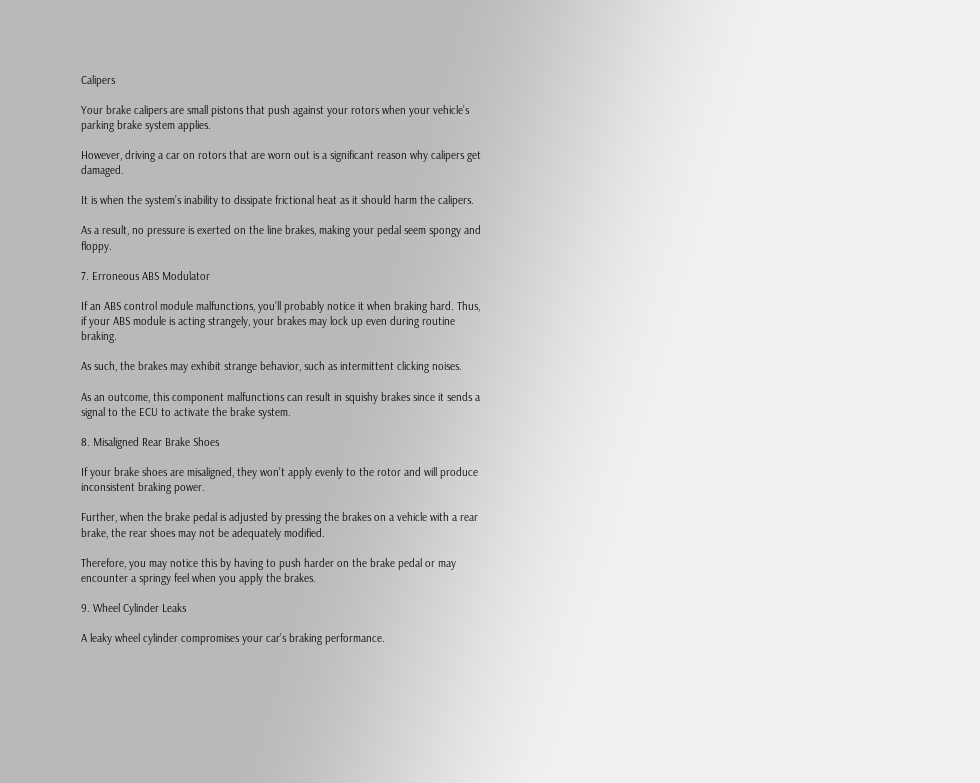Calipers

Your brake calipers are small pistons that push against your rotors when your vehicle’s parking brake system applies.

However, driving a car on rotors that are worn out is a significant reason why calipers get damaged.

It is when the system’s inability to dissipate frictional heat as it should harm the calipers.

As a result, no pressure is exerted on the line brakes, making your pedal seem spongy and floppy.

7. Erroneous ABS Modulator

If an ABS control module malfunctions, you’ll probably notice it when braking hard. Thus, if your ABS module is acting strangely, your brakes may lock up even during routine braking.

As such, the brakes may exhibit strange behavior, such as intermittent clicking noises.

As an outcome, this component malfunctions can result in squishy brakes since it sends a signal to the ECU to activate the brake system.

8. Misaligned Rear Brake Shoes

If your brake shoes are misaligned, they won’t apply evenly to the rotor and will produce inconsistent braking power.

Further, when the brake pedal is adjusted by pressing the brakes on a vehicle with a rear brake, the rear shoes may not be adequately modified.

Therefore, you may notice this by having to push harder on the brake pedal or may encounter a springy feel when you apply the brakes.

9. Wheel Cylinder Leaks

A leaky wheel cylinder compromises your car’s braking performance.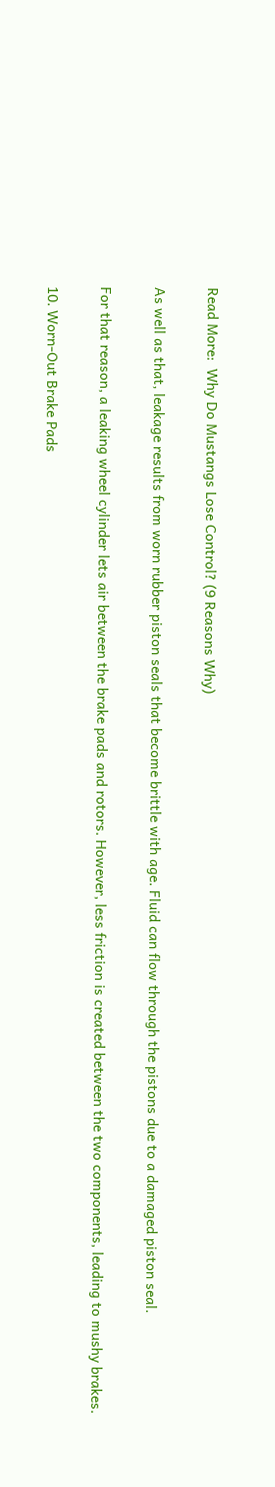Read More:  Why Do Mustangs Lose Control? (9 Reasons Why)

As well as that, leakage results from worn rubber piston seals that become brittle with age. Fluid can flow through the pistons due to a damaged piston seal.

For that reason, a leaking wheel cylinder lets air between the brake pads and rotors. However, less friction is created between the two components, leading to mushy brakes.

10. Worn-Out Brake Pads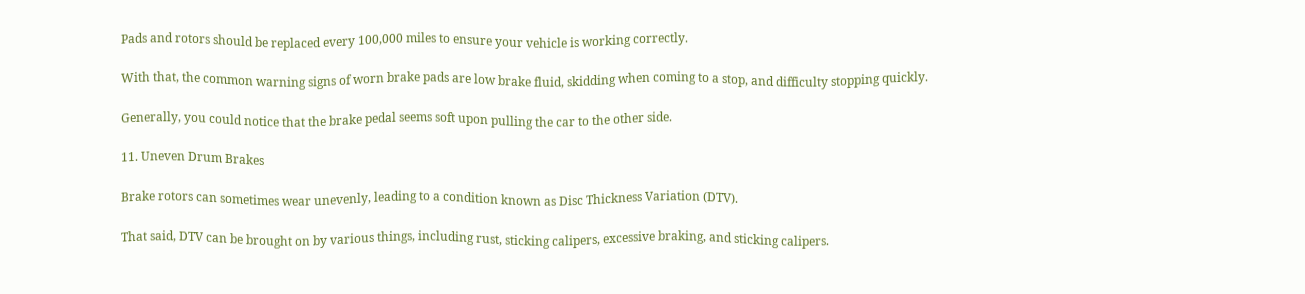Pads and rotors should be replaced every 100,000 miles to ensure your vehicle is working correctly.

With that, the common warning signs of worn brake pads are low brake fluid, skidding when coming to a stop, and difficulty stopping quickly.

Generally, you could notice that the brake pedal seems soft upon pulling the car to the other side.

11. Uneven Drum Brakes

Brake rotors can sometimes wear unevenly, leading to a condition known as Disc Thickness Variation (DTV).

That said, DTV can be brought on by various things, including rust, sticking calipers, excessive braking, and sticking calipers.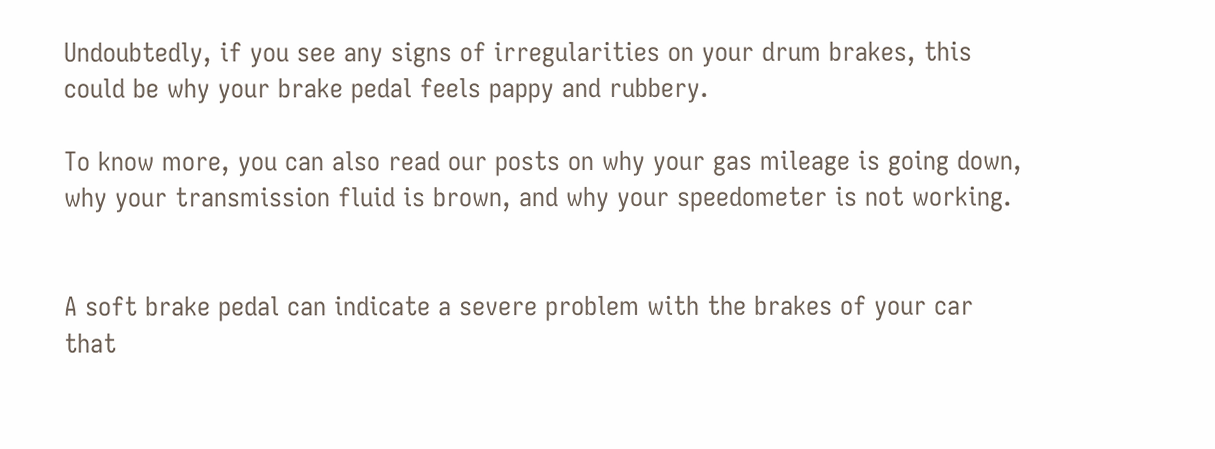Undoubtedly, if you see any signs of irregularities on your drum brakes, this could be why your brake pedal feels pappy and rubbery.

To know more, you can also read our posts on why your gas mileage is going down, why your transmission fluid is brown, and why your speedometer is not working.


A soft brake pedal can indicate a severe problem with the brakes of your car that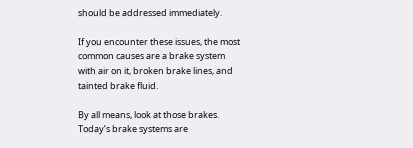should be addressed immediately.

If you encounter these issues, the most common causes are a brake system with air on it, broken brake lines, and tainted brake fluid.

By all means, look at those brakes. Today’s brake systems are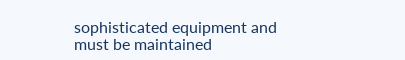sophisticated equipment and must be maintained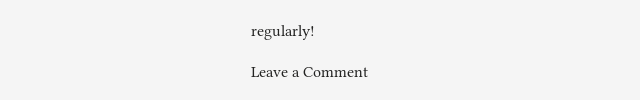regularly!

Leave a Comment